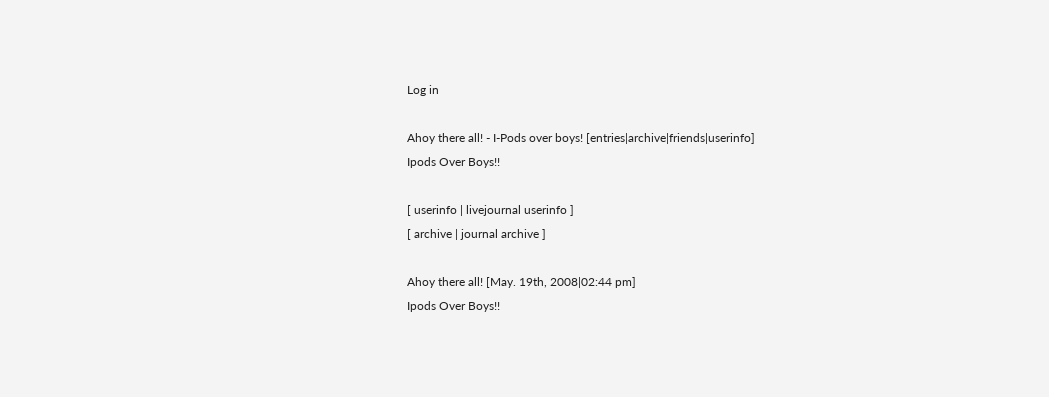Log in

Ahoy there all! - I-Pods over boys! [entries|archive|friends|userinfo]
Ipods Over Boys!!

[ userinfo | livejournal userinfo ]
[ archive | journal archive ]

Ahoy there all! [May. 19th, 2008|02:44 pm]
Ipods Over Boys!!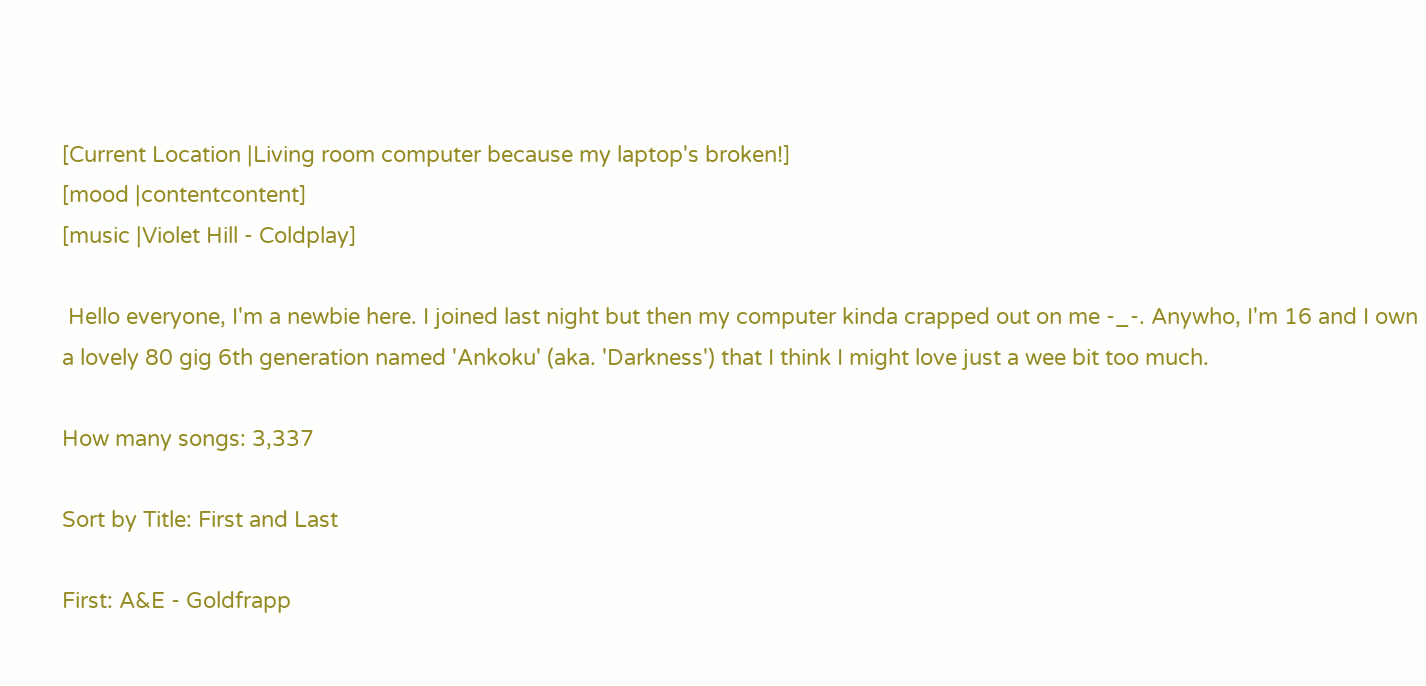[Current Location |Living room computer because my laptop's broken!]
[mood |contentcontent]
[music |Violet Hill - Coldplay]

 Hello everyone, I'm a newbie here. I joined last night but then my computer kinda crapped out on me -_-. Anywho, I'm 16 and I own a lovely 80 gig 6th generation named 'Ankoku' (aka. 'Darkness') that I think I might love just a wee bit too much.

How many songs: 3,337

Sort by Title: First and Last

First: A&E - Goldfrapp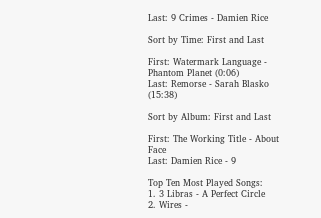Last: 9 Crimes - Damien Rice

Sort by Time: First and Last

First: Watermark Language - Phantom Planet (0:06)
Last: Remorse - Sarah Blasko (15:38)

Sort by Album: First and Last

First: The Working Title - About Face
Last: Damien Rice - 9

Top Ten Most Played Songs:
1. 3 Libras - A Perfect Circle
2. Wires -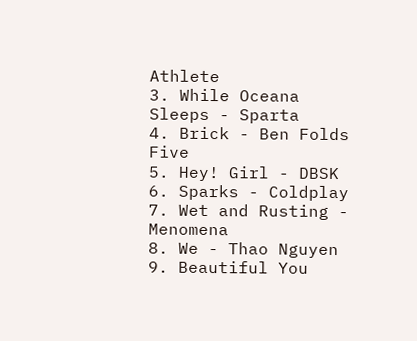Athlete
3. While Oceana Sleeps - Sparta
4. Brick - Ben Folds Five
5. Hey! Girl - DBSK
6. Sparks - Coldplay
7. Wet and Rusting - Menomena
8. We - Thao Nguyen
9. Beautiful You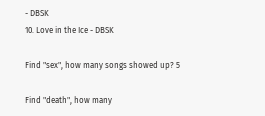- DBSK
10. Love in the Ice - DBSK

Find "sex", how many songs showed up? 5

Find "death", how many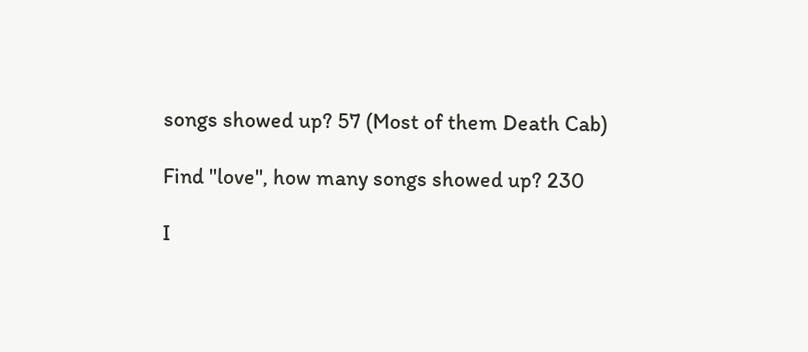songs showed up? 57 (Most of them Death Cab)

Find "love", how many songs showed up? 230

I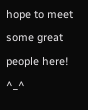hope to meet some great people here! ^_^